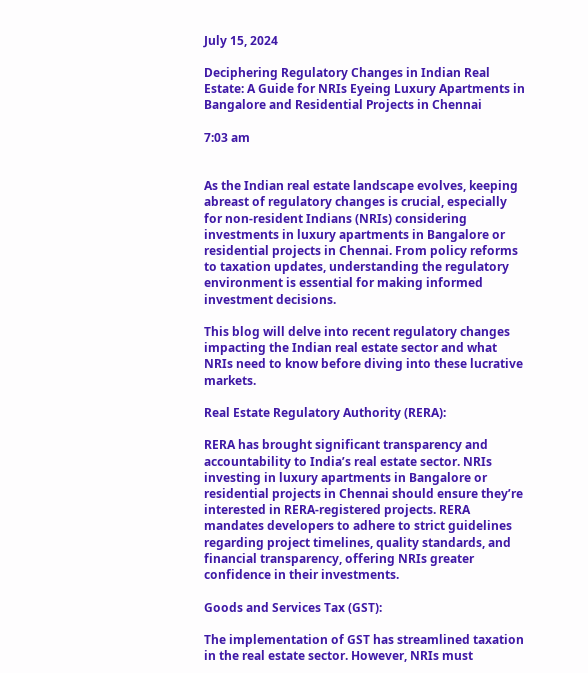July 15, 2024

Deciphering Regulatory Changes in Indian Real Estate: A Guide for NRIs Eyeing Luxury Apartments in Bangalore and Residential Projects in Chennai

7:03 am


As the Indian real estate landscape evolves, keeping abreast of regulatory changes is crucial, especially for non-resident Indians (NRIs) considering investments in luxury apartments in Bangalore or residential projects in Chennai. From policy reforms to taxation updates, understanding the regulatory environment is essential for making informed investment decisions.

This blog will delve into recent regulatory changes impacting the Indian real estate sector and what NRIs need to know before diving into these lucrative markets.

Real Estate Regulatory Authority (RERA):

RERA has brought significant transparency and accountability to India’s real estate sector. NRIs investing in luxury apartments in Bangalore or residential projects in Chennai should ensure they’re interested in RERA-registered projects. RERA mandates developers to adhere to strict guidelines regarding project timelines, quality standards, and financial transparency, offering NRIs greater confidence in their investments.

Goods and Services Tax (GST):

The implementation of GST has streamlined taxation in the real estate sector. However, NRIs must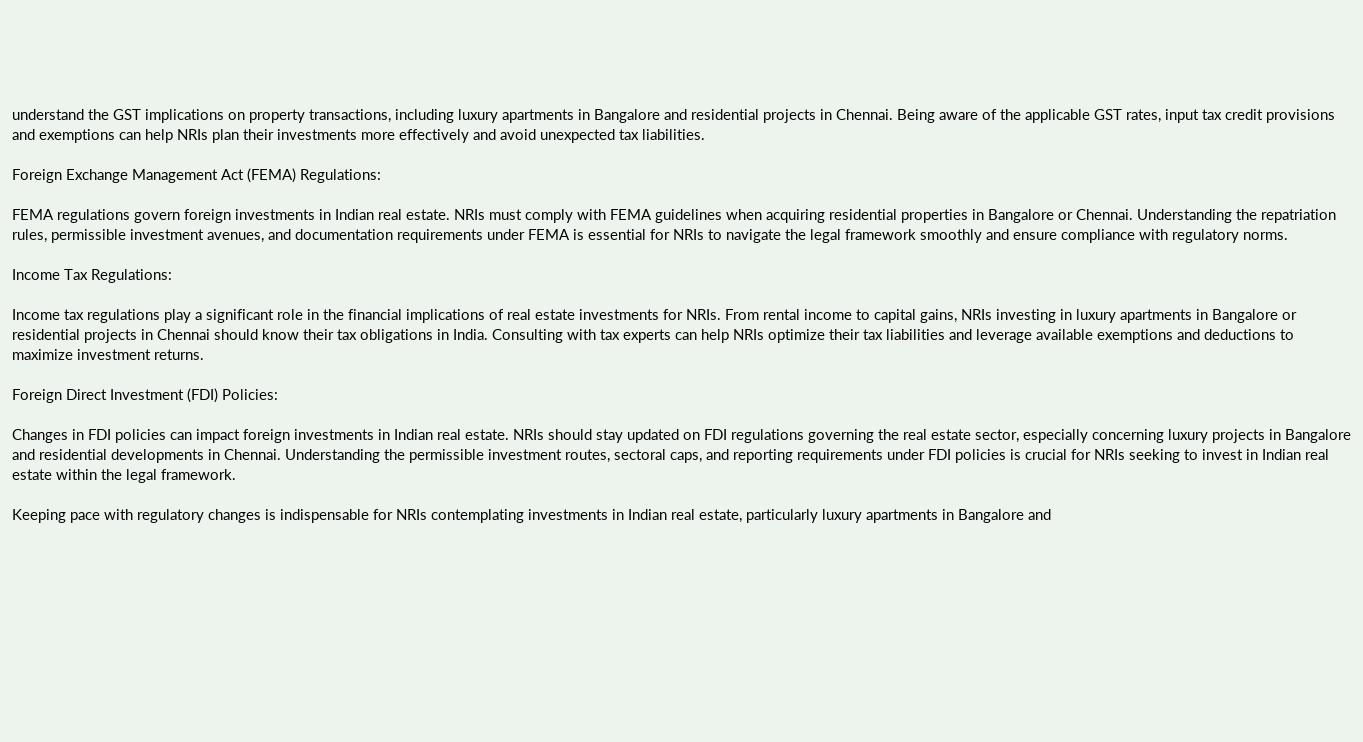understand the GST implications on property transactions, including luxury apartments in Bangalore and residential projects in Chennai. Being aware of the applicable GST rates, input tax credit provisions and exemptions can help NRIs plan their investments more effectively and avoid unexpected tax liabilities.

Foreign Exchange Management Act (FEMA) Regulations:

FEMA regulations govern foreign investments in Indian real estate. NRIs must comply with FEMA guidelines when acquiring residential properties in Bangalore or Chennai. Understanding the repatriation rules, permissible investment avenues, and documentation requirements under FEMA is essential for NRIs to navigate the legal framework smoothly and ensure compliance with regulatory norms.

Income Tax Regulations:

Income tax regulations play a significant role in the financial implications of real estate investments for NRIs. From rental income to capital gains, NRIs investing in luxury apartments in Bangalore or residential projects in Chennai should know their tax obligations in India. Consulting with tax experts can help NRIs optimize their tax liabilities and leverage available exemptions and deductions to maximize investment returns.

Foreign Direct Investment (FDI) Policies:

Changes in FDI policies can impact foreign investments in Indian real estate. NRIs should stay updated on FDI regulations governing the real estate sector, especially concerning luxury projects in Bangalore and residential developments in Chennai. Understanding the permissible investment routes, sectoral caps, and reporting requirements under FDI policies is crucial for NRIs seeking to invest in Indian real estate within the legal framework.

Keeping pace with regulatory changes is indispensable for NRIs contemplating investments in Indian real estate, particularly luxury apartments in Bangalore and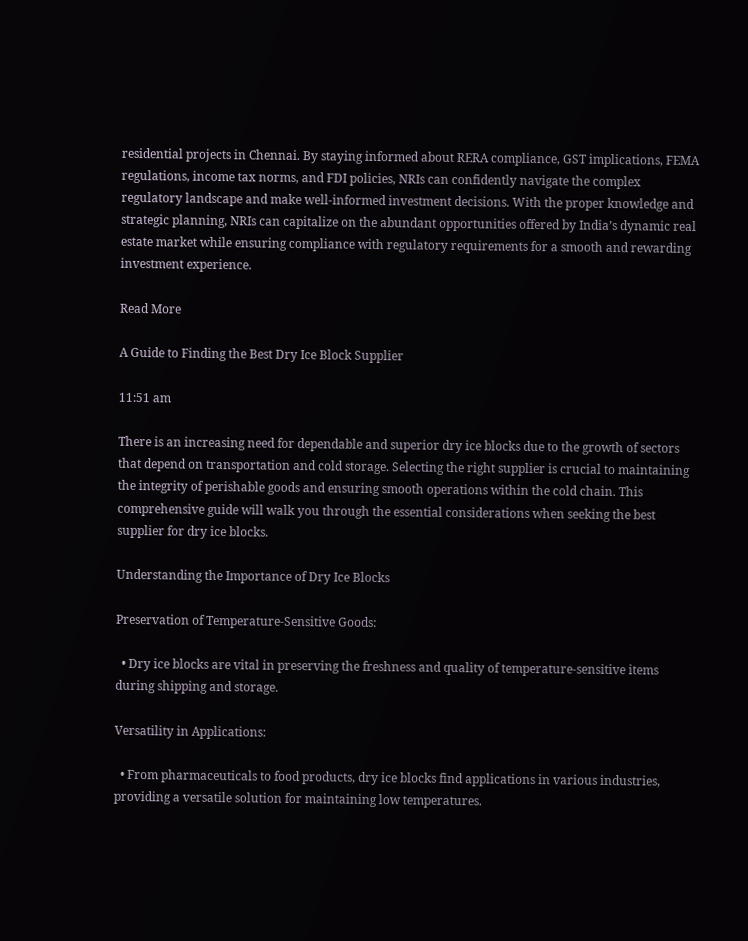residential projects in Chennai. By staying informed about RERA compliance, GST implications, FEMA regulations, income tax norms, and FDI policies, NRIs can confidently navigate the complex regulatory landscape and make well-informed investment decisions. With the proper knowledge and strategic planning, NRIs can capitalize on the abundant opportunities offered by India’s dynamic real estate market while ensuring compliance with regulatory requirements for a smooth and rewarding investment experience.

Read More

A Guide to Finding the Best Dry Ice Block Supplier

11:51 am

There is an increasing need for dependable and superior dry ice blocks due to the growth of sectors that depend on transportation and cold storage. Selecting the right supplier is crucial to maintaining the integrity of perishable goods and ensuring smooth operations within the cold chain. This comprehensive guide will walk you through the essential considerations when seeking the best supplier for dry ice blocks.

Understanding the Importance of Dry Ice Blocks

Preservation of Temperature-Sensitive Goods:

  • Dry ice blocks are vital in preserving the freshness and quality of temperature-sensitive items during shipping and storage.

Versatility in Applications:

  • From pharmaceuticals to food products, dry ice blocks find applications in various industries, providing a versatile solution for maintaining low temperatures.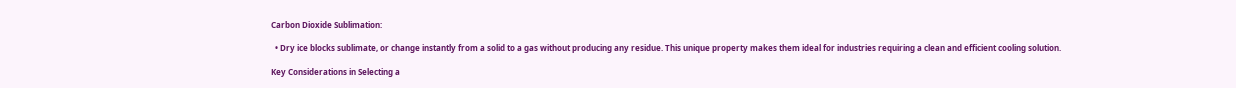Carbon Dioxide Sublimation:

  • Dry ice blocks sublimate, or change instantly from a solid to a gas without producing any residue. This unique property makes them ideal for industries requiring a clean and efficient cooling solution.

Key Considerations in Selecting a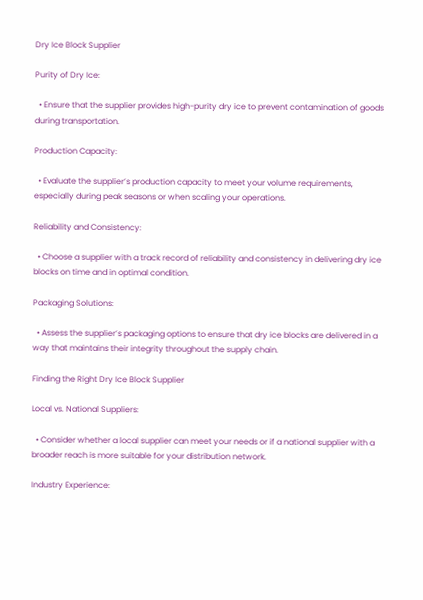Dry Ice Block Supplier

Purity of Dry Ice:

  • Ensure that the supplier provides high-purity dry ice to prevent contamination of goods during transportation.

Production Capacity:

  • Evaluate the supplier’s production capacity to meet your volume requirements, especially during peak seasons or when scaling your operations.

Reliability and Consistency:

  • Choose a supplier with a track record of reliability and consistency in delivering dry ice blocks on time and in optimal condition.

Packaging Solutions:

  • Assess the supplier’s packaging options to ensure that dry ice blocks are delivered in a way that maintains their integrity throughout the supply chain.

Finding the Right Dry Ice Block Supplier

Local vs. National Suppliers:

  • Consider whether a local supplier can meet your needs or if a national supplier with a broader reach is more suitable for your distribution network.

Industry Experience: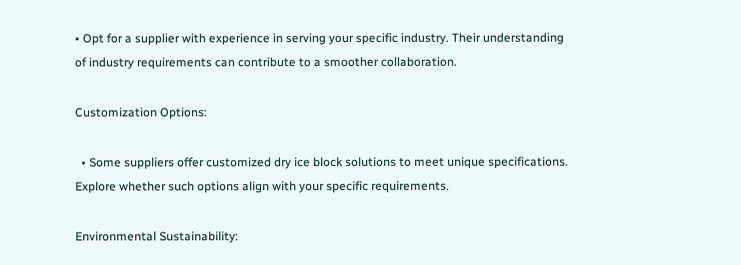• Opt for a supplier with experience in serving your specific industry. Their understanding of industry requirements can contribute to a smoother collaboration.

Customization Options:

  • Some suppliers offer customized dry ice block solutions to meet unique specifications. Explore whether such options align with your specific requirements.

Environmental Sustainability: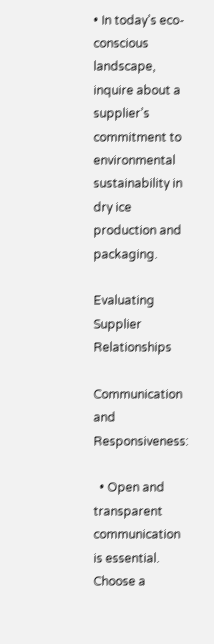• In today’s eco-conscious landscape, inquire about a supplier’s commitment to environmental sustainability in dry ice production and packaging.

Evaluating Supplier Relationships

Communication and Responsiveness:

  • Open and transparent communication is essential. Choose a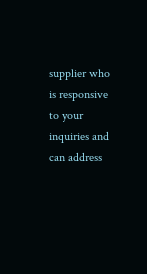supplier who is responsive to your inquiries and can address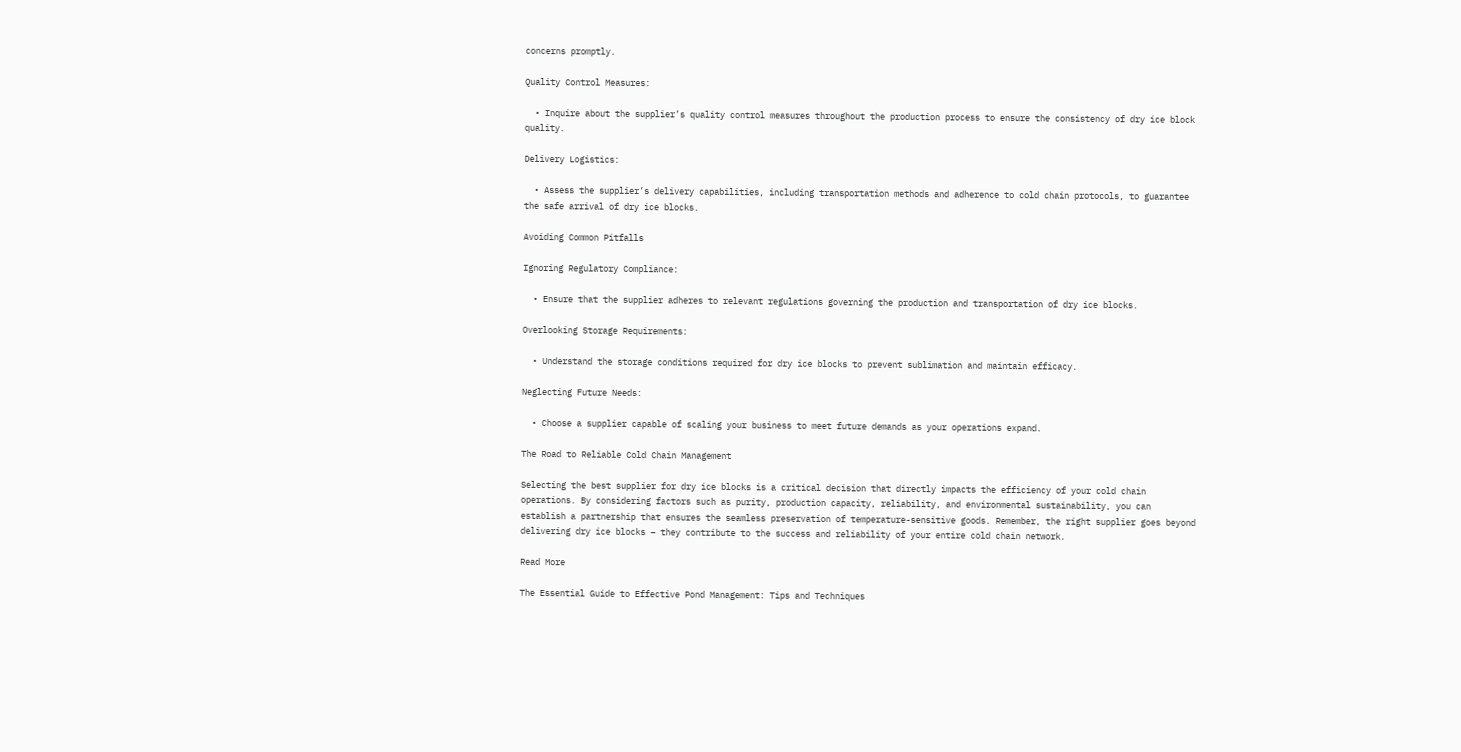concerns promptly.

Quality Control Measures:

  • Inquire about the supplier’s quality control measures throughout the production process to ensure the consistency of dry ice block quality.

Delivery Logistics:

  • Assess the supplier’s delivery capabilities, including transportation methods and adherence to cold chain protocols, to guarantee the safe arrival of dry ice blocks.

Avoiding Common Pitfalls

Ignoring Regulatory Compliance:

  • Ensure that the supplier adheres to relevant regulations governing the production and transportation of dry ice blocks.

Overlooking Storage Requirements:

  • Understand the storage conditions required for dry ice blocks to prevent sublimation and maintain efficacy.

Neglecting Future Needs:

  • Choose a supplier capable of scaling your business to meet future demands as your operations expand.

The Road to Reliable Cold Chain Management

Selecting the best supplier for dry ice blocks is a critical decision that directly impacts the efficiency of your cold chain operations. By considering factors such as purity, production capacity, reliability, and environmental sustainability, you can establish a partnership that ensures the seamless preservation of temperature-sensitive goods. Remember, the right supplier goes beyond delivering dry ice blocks – they contribute to the success and reliability of your entire cold chain network.

Read More

The Essential Guide to Effective Pond Management: Tips and Techniques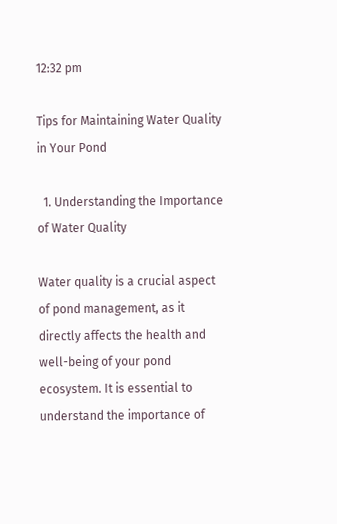12:32 pm

Tips for Maintaining Water Quality in Your Pond

  1. Understanding the Importance of Water Quality

Water quality is a crucial aspect of pond management, as it directly affects the health and well-being of your pond ecosystem. It is essential to understand the importance of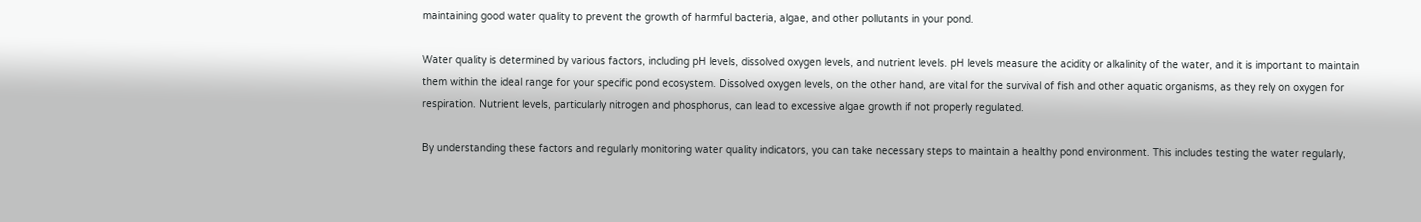maintaining good water quality to prevent the growth of harmful bacteria, algae, and other pollutants in your pond.

Water quality is determined by various factors, including pH levels, dissolved oxygen levels, and nutrient levels. pH levels measure the acidity or alkalinity of the water, and it is important to maintain them within the ideal range for your specific pond ecosystem. Dissolved oxygen levels, on the other hand, are vital for the survival of fish and other aquatic organisms, as they rely on oxygen for respiration. Nutrient levels, particularly nitrogen and phosphorus, can lead to excessive algae growth if not properly regulated.

By understanding these factors and regularly monitoring water quality indicators, you can take necessary steps to maintain a healthy pond environment. This includes testing the water regularly,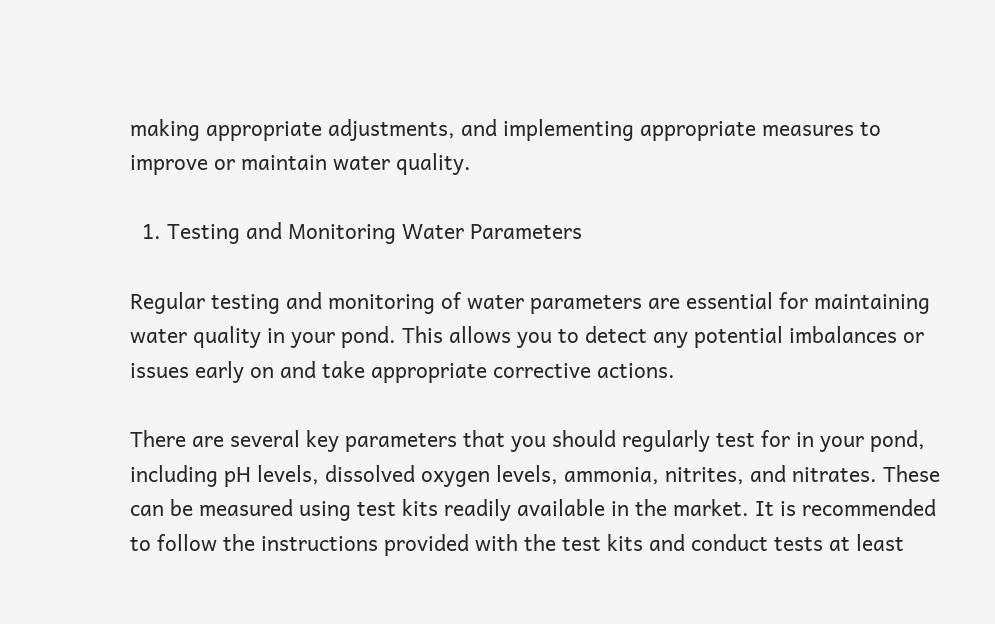making appropriate adjustments, and implementing appropriate measures to improve or maintain water quality.

  1. Testing and Monitoring Water Parameters

Regular testing and monitoring of water parameters are essential for maintaining water quality in your pond. This allows you to detect any potential imbalances or issues early on and take appropriate corrective actions.

There are several key parameters that you should regularly test for in your pond, including pH levels, dissolved oxygen levels, ammonia, nitrites, and nitrates. These can be measured using test kits readily available in the market. It is recommended to follow the instructions provided with the test kits and conduct tests at least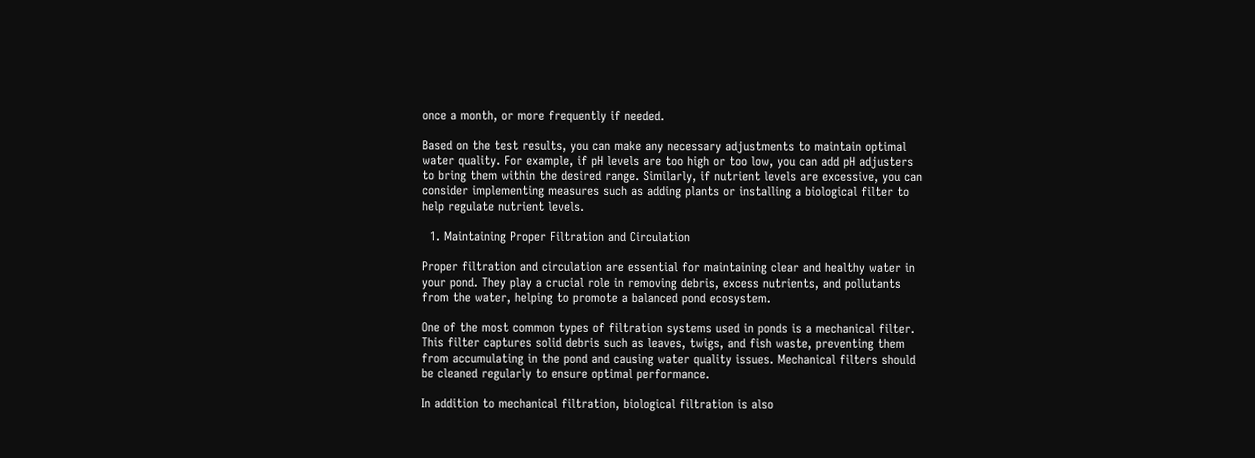once a month, or more frequently if needed.

Based on the test results, you can make any necessary adjustments to maintain optimal water quality. For example, if pH levels are too high or too low, you can add pH adjusters to bring them within the desired range. Similarly, if nutrient levels are excessive, you can consider implementing measures such as adding plants or installing a biological filter to help regulate nutrient levels.

  1. Maintaining Proper Filtration and Circulation

Proper filtration and circulation are essential for maintaining clear and healthy water in your pond. They play a crucial role in removing debris, excess nutrients, and pollutants from the water, helping to promote a balanced pond ecosystem.

One of the most common types of filtration systems used in ponds is a mechanical filter. This filter captures solid debris such as leaves, twigs, and fish waste, preventing them from accumulating in the pond and causing water quality issues. Mechanical filters should be cleaned regularly to ensure optimal performance.

In addition to mechanical filtration, biological filtration is also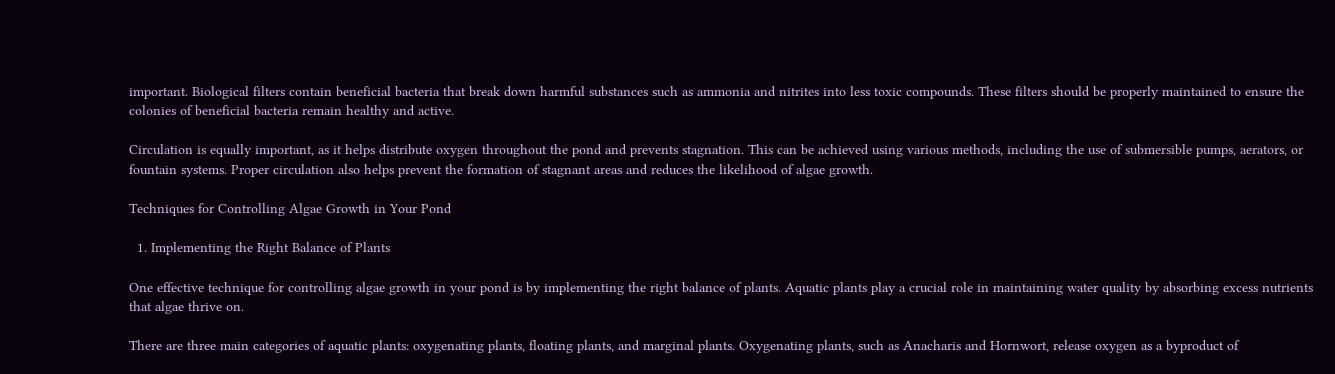important. Biological filters contain beneficial bacteria that break down harmful substances such as ammonia and nitrites into less toxic compounds. These filters should be properly maintained to ensure the colonies of beneficial bacteria remain healthy and active.

Circulation is equally important, as it helps distribute oxygen throughout the pond and prevents stagnation. This can be achieved using various methods, including the use of submersible pumps, aerators, or fountain systems. Proper circulation also helps prevent the formation of stagnant areas and reduces the likelihood of algae growth.

Techniques for Controlling Algae Growth in Your Pond

  1. Implementing the Right Balance of Plants

One effective technique for controlling algae growth in your pond is by implementing the right balance of plants. Aquatic plants play a crucial role in maintaining water quality by absorbing excess nutrients that algae thrive on.

There are three main categories of aquatic plants: oxygenating plants, floating plants, and marginal plants. Oxygenating plants, such as Anacharis and Hornwort, release oxygen as a byproduct of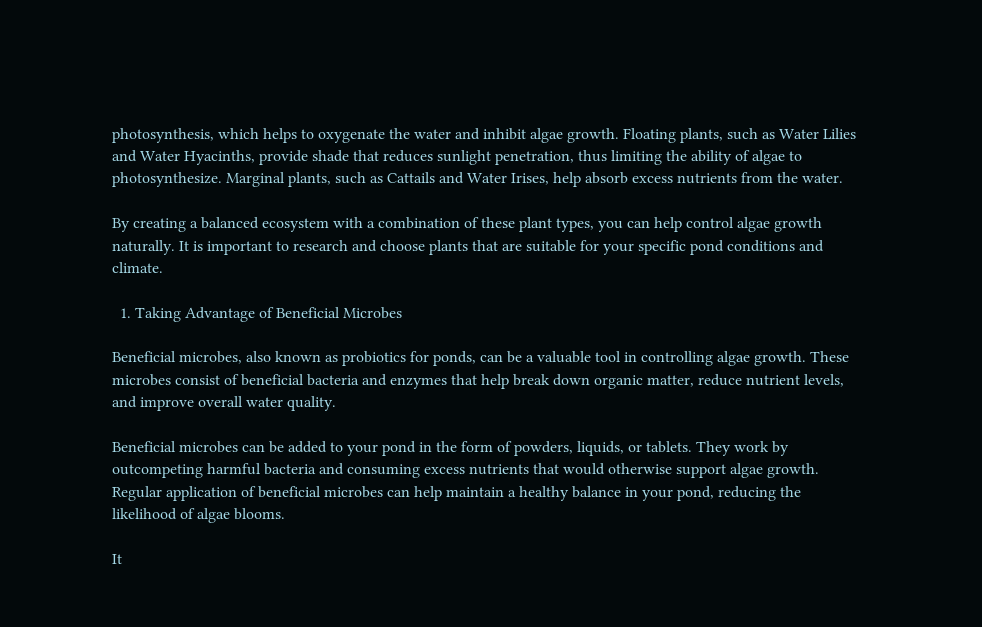photosynthesis, which helps to oxygenate the water and inhibit algae growth. Floating plants, such as Water Lilies and Water Hyacinths, provide shade that reduces sunlight penetration, thus limiting the ability of algae to photosynthesize. Marginal plants, such as Cattails and Water Irises, help absorb excess nutrients from the water.

By creating a balanced ecosystem with a combination of these plant types, you can help control algae growth naturally. It is important to research and choose plants that are suitable for your specific pond conditions and climate.

  1. Taking Advantage of Beneficial Microbes

Beneficial microbes, also known as probiotics for ponds, can be a valuable tool in controlling algae growth. These microbes consist of beneficial bacteria and enzymes that help break down organic matter, reduce nutrient levels, and improve overall water quality.

Beneficial microbes can be added to your pond in the form of powders, liquids, or tablets. They work by outcompeting harmful bacteria and consuming excess nutrients that would otherwise support algae growth. Regular application of beneficial microbes can help maintain a healthy balance in your pond, reducing the likelihood of algae blooms.

It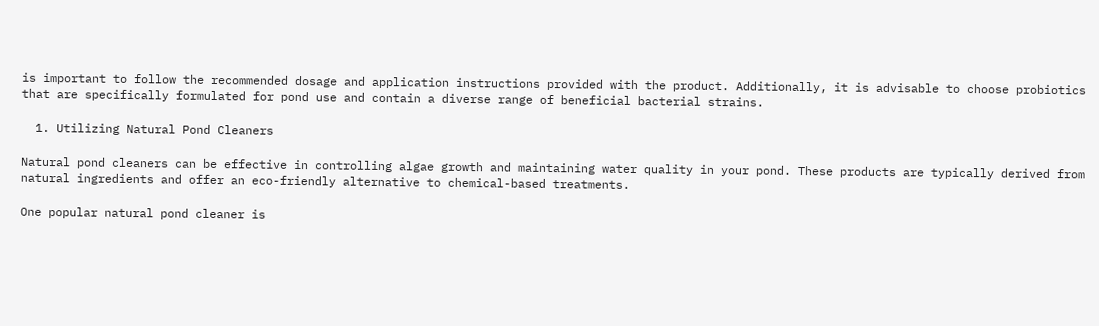is important to follow the recommended dosage and application instructions provided with the product. Additionally, it is advisable to choose probiotics that are specifically formulated for pond use and contain a diverse range of beneficial bacterial strains.

  1. Utilizing Natural Pond Cleaners

Natural pond cleaners can be effective in controlling algae growth and maintaining water quality in your pond. These products are typically derived from natural ingredients and offer an eco-friendly alternative to chemical-based treatments.

One popular natural pond cleaner is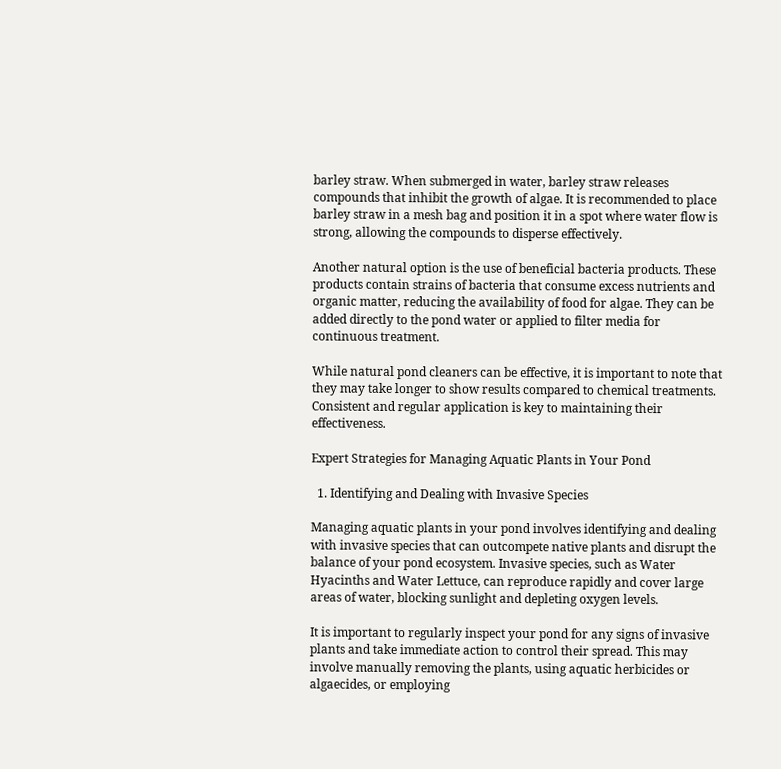barley straw. When submerged in water, barley straw releases compounds that inhibit the growth of algae. It is recommended to place barley straw in a mesh bag and position it in a spot where water flow is strong, allowing the compounds to disperse effectively.

Another natural option is the use of beneficial bacteria products. These products contain strains of bacteria that consume excess nutrients and organic matter, reducing the availability of food for algae. They can be added directly to the pond water or applied to filter media for continuous treatment.

While natural pond cleaners can be effective, it is important to note that they may take longer to show results compared to chemical treatments. Consistent and regular application is key to maintaining their effectiveness.

Expert Strategies for Managing Aquatic Plants in Your Pond

  1. Identifying and Dealing with Invasive Species

Managing aquatic plants in your pond involves identifying and dealing with invasive species that can outcompete native plants and disrupt the balance of your pond ecosystem. Invasive species, such as Water Hyacinths and Water Lettuce, can reproduce rapidly and cover large areas of water, blocking sunlight and depleting oxygen levels.

It is important to regularly inspect your pond for any signs of invasive plants and take immediate action to control their spread. This may involve manually removing the plants, using aquatic herbicides or algaecides, or employing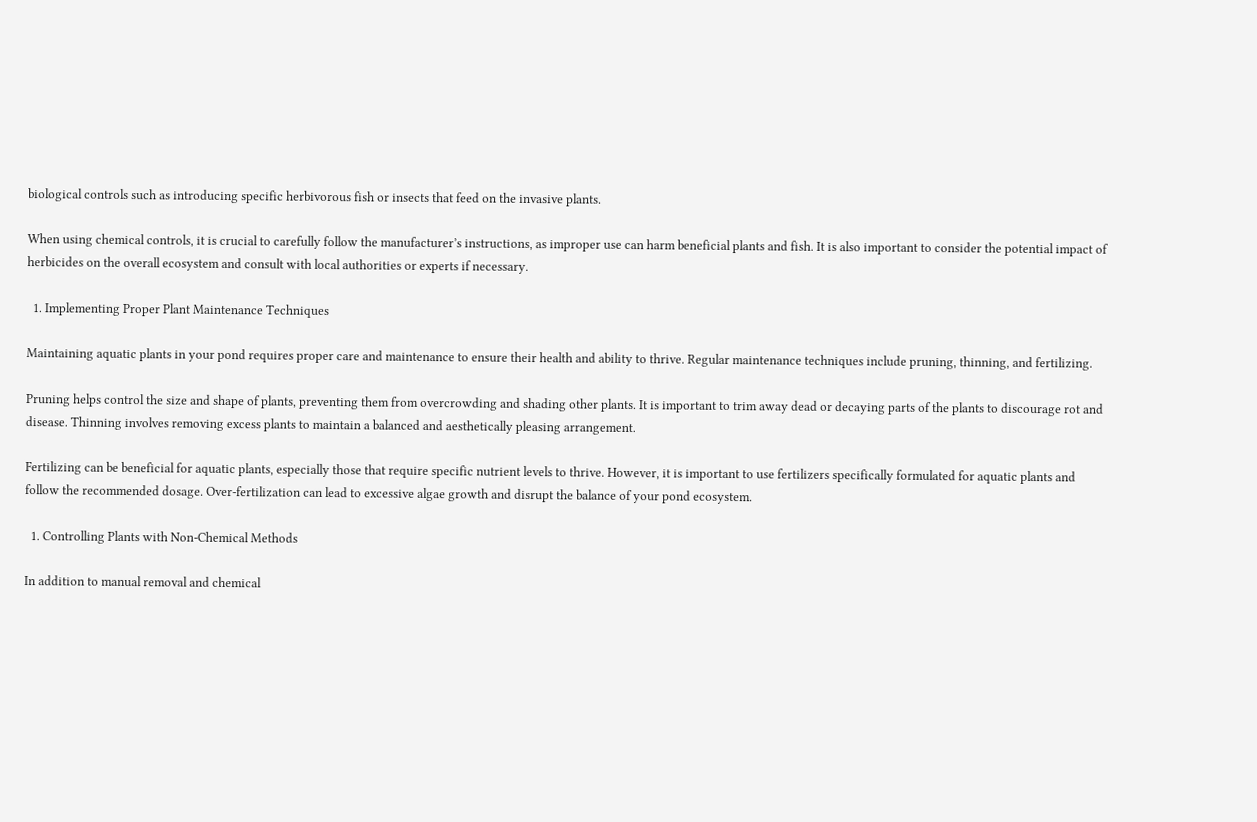biological controls such as introducing specific herbivorous fish or insects that feed on the invasive plants.

When using chemical controls, it is crucial to carefully follow the manufacturer’s instructions, as improper use can harm beneficial plants and fish. It is also important to consider the potential impact of herbicides on the overall ecosystem and consult with local authorities or experts if necessary.

  1. Implementing Proper Plant Maintenance Techniques

Maintaining aquatic plants in your pond requires proper care and maintenance to ensure their health and ability to thrive. Regular maintenance techniques include pruning, thinning, and fertilizing.

Pruning helps control the size and shape of plants, preventing them from overcrowding and shading other plants. It is important to trim away dead or decaying parts of the plants to discourage rot and disease. Thinning involves removing excess plants to maintain a balanced and aesthetically pleasing arrangement.

Fertilizing can be beneficial for aquatic plants, especially those that require specific nutrient levels to thrive. However, it is important to use fertilizers specifically formulated for aquatic plants and follow the recommended dosage. Over-fertilization can lead to excessive algae growth and disrupt the balance of your pond ecosystem.

  1. Controlling Plants with Non-Chemical Methods

In addition to manual removal and chemical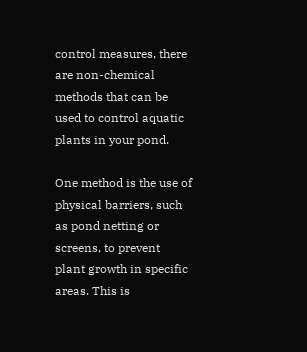control measures, there are non-chemical methods that can be used to control aquatic plants in your pond.

One method is the use of physical barriers, such as pond netting or screens, to prevent plant growth in specific areas. This is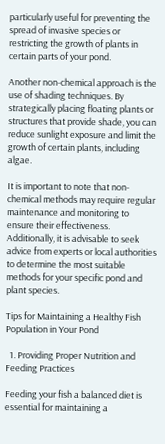particularly useful for preventing the spread of invasive species or restricting the growth of plants in certain parts of your pond.

Another non-chemical approach is the use of shading techniques. By strategically placing floating plants or structures that provide shade, you can reduce sunlight exposure and limit the growth of certain plants, including algae.

It is important to note that non-chemical methods may require regular maintenance and monitoring to ensure their effectiveness. Additionally, it is advisable to seek advice from experts or local authorities to determine the most suitable methods for your specific pond and plant species.

Tips for Maintaining a Healthy Fish Population in Your Pond

  1. Providing Proper Nutrition and Feeding Practices

Feeding your fish a balanced diet is essential for maintaining a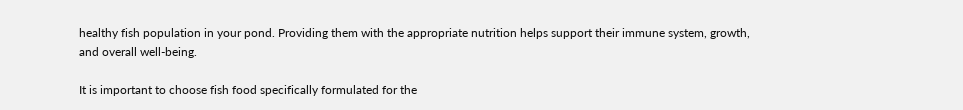healthy fish population in your pond. Providing them with the appropriate nutrition helps support their immune system, growth, and overall well-being.

It is important to choose fish food specifically formulated for the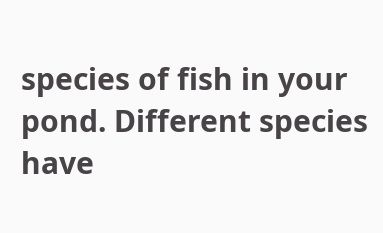species of fish in your pond. Different species have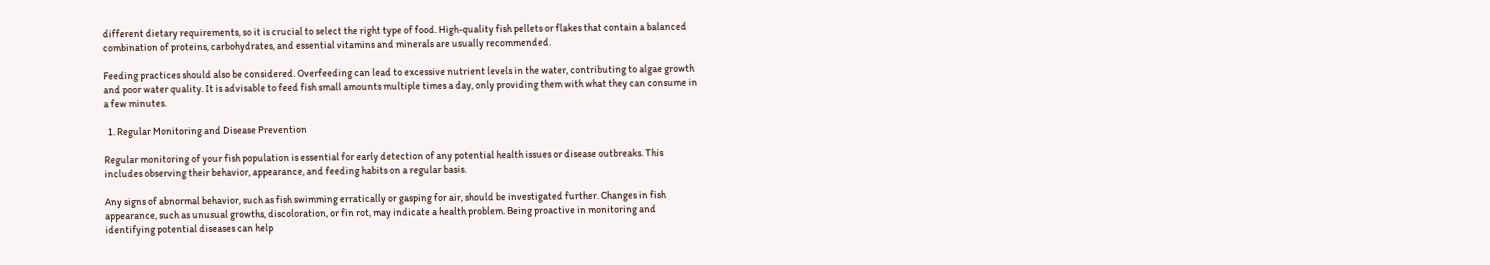different dietary requirements, so it is crucial to select the right type of food. High-quality fish pellets or flakes that contain a balanced combination of proteins, carbohydrates, and essential vitamins and minerals are usually recommended.

Feeding practices should also be considered. Overfeeding can lead to excessive nutrient levels in the water, contributing to algae growth and poor water quality. It is advisable to feed fish small amounts multiple times a day, only providing them with what they can consume in a few minutes.

  1. Regular Monitoring and Disease Prevention

Regular monitoring of your fish population is essential for early detection of any potential health issues or disease outbreaks. This includes observing their behavior, appearance, and feeding habits on a regular basis.

Any signs of abnormal behavior, such as fish swimming erratically or gasping for air, should be investigated further. Changes in fish appearance, such as unusual growths, discoloration, or fin rot, may indicate a health problem. Being proactive in monitoring and identifying potential diseases can help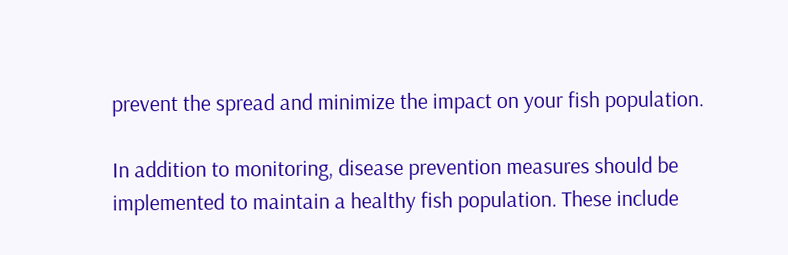prevent the spread and minimize the impact on your fish population.

In addition to monitoring, disease prevention measures should be implemented to maintain a healthy fish population. These include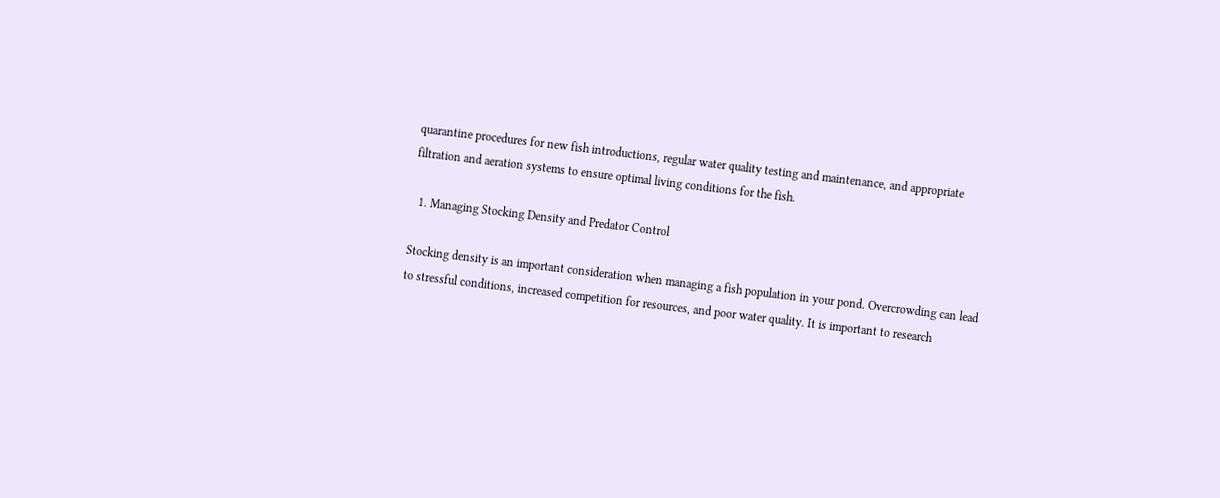quarantine procedures for new fish introductions, regular water quality testing and maintenance, and appropriate filtration and aeration systems to ensure optimal living conditions for the fish.

  1. Managing Stocking Density and Predator Control

Stocking density is an important consideration when managing a fish population in your pond. Overcrowding can lead to stressful conditions, increased competition for resources, and poor water quality. It is important to research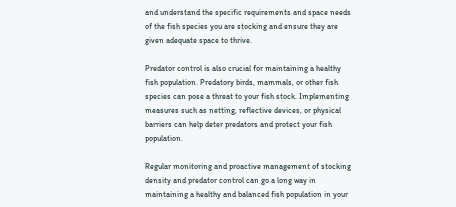and understand the specific requirements and space needs of the fish species you are stocking and ensure they are given adequate space to thrive.

Predator control is also crucial for maintaining a healthy fish population. Predatory birds, mammals, or other fish species can pose a threat to your fish stock. Implementing measures such as netting, reflective devices, or physical barriers can help deter predators and protect your fish population.

Regular monitoring and proactive management of stocking density and predator control can go a long way in maintaining a healthy and balanced fish population in your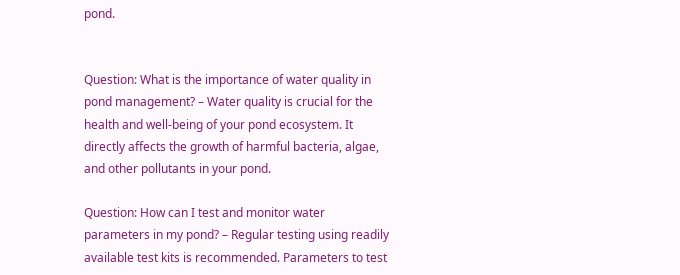pond.


Question: What is the importance of water quality in pond management? – Water quality is crucial for the health and well-being of your pond ecosystem. It directly affects the growth of harmful bacteria, algae, and other pollutants in your pond.

Question: How can I test and monitor water parameters in my pond? – Regular testing using readily available test kits is recommended. Parameters to test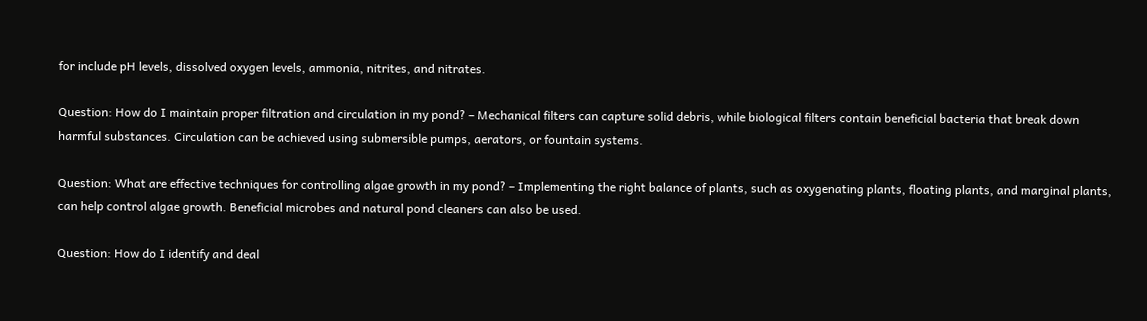for include pH levels, dissolved oxygen levels, ammonia, nitrites, and nitrates.

Question: How do I maintain proper filtration and circulation in my pond? – Mechanical filters can capture solid debris, while biological filters contain beneficial bacteria that break down harmful substances. Circulation can be achieved using submersible pumps, aerators, or fountain systems.

Question: What are effective techniques for controlling algae growth in my pond? – Implementing the right balance of plants, such as oxygenating plants, floating plants, and marginal plants, can help control algae growth. Beneficial microbes and natural pond cleaners can also be used.

Question: How do I identify and deal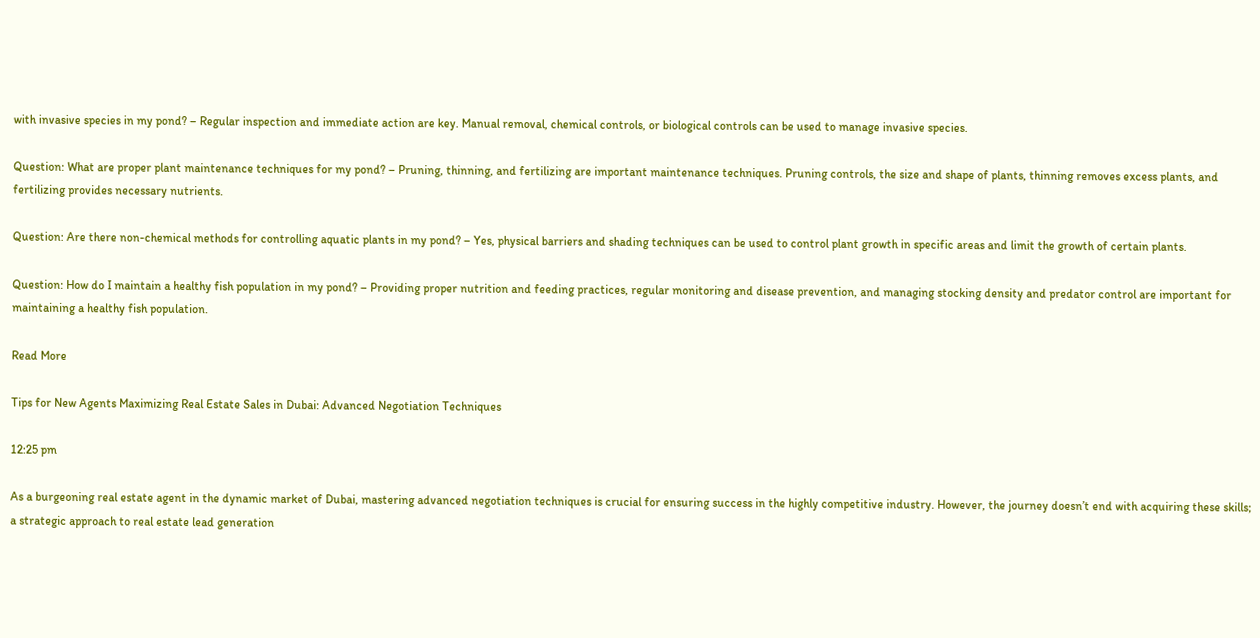with invasive species in my pond? – Regular inspection and immediate action are key. Manual removal, chemical controls, or biological controls can be used to manage invasive species.

Question: What are proper plant maintenance techniques for my pond? – Pruning, thinning, and fertilizing are important maintenance techniques. Pruning controls, the size and shape of plants, thinning removes excess plants, and fertilizing provides necessary nutrients.

Question: Are there non-chemical methods for controlling aquatic plants in my pond? – Yes, physical barriers and shading techniques can be used to control plant growth in specific areas and limit the growth of certain plants.

Question: How do I maintain a healthy fish population in my pond? – Providing proper nutrition and feeding practices, regular monitoring and disease prevention, and managing stocking density and predator control are important for maintaining a healthy fish population.

Read More

Tips for New Agents Maximizing Real Estate Sales in Dubai: Advanced Negotiation Techniques

12:25 pm

As a burgeoning real estate agent in the dynamic market of Dubai, mastering advanced negotiation techniques is crucial for ensuring success in the highly competitive industry. However, the journey doesn’t end with acquiring these skills; a strategic approach to real estate lead generation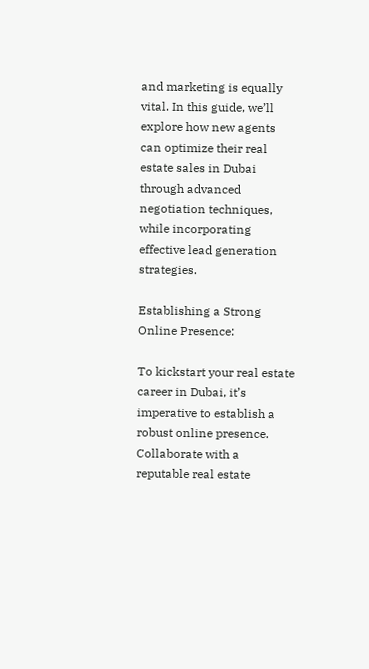and marketing is equally vital. In this guide, we’ll explore how new agents can optimize their real estate sales in Dubai through advanced negotiation techniques, while incorporating effective lead generation strategies.

Establishing a Strong Online Presence:

To kickstart your real estate career in Dubai, it’s imperative to establish a robust online presence. Collaborate with a reputable real estate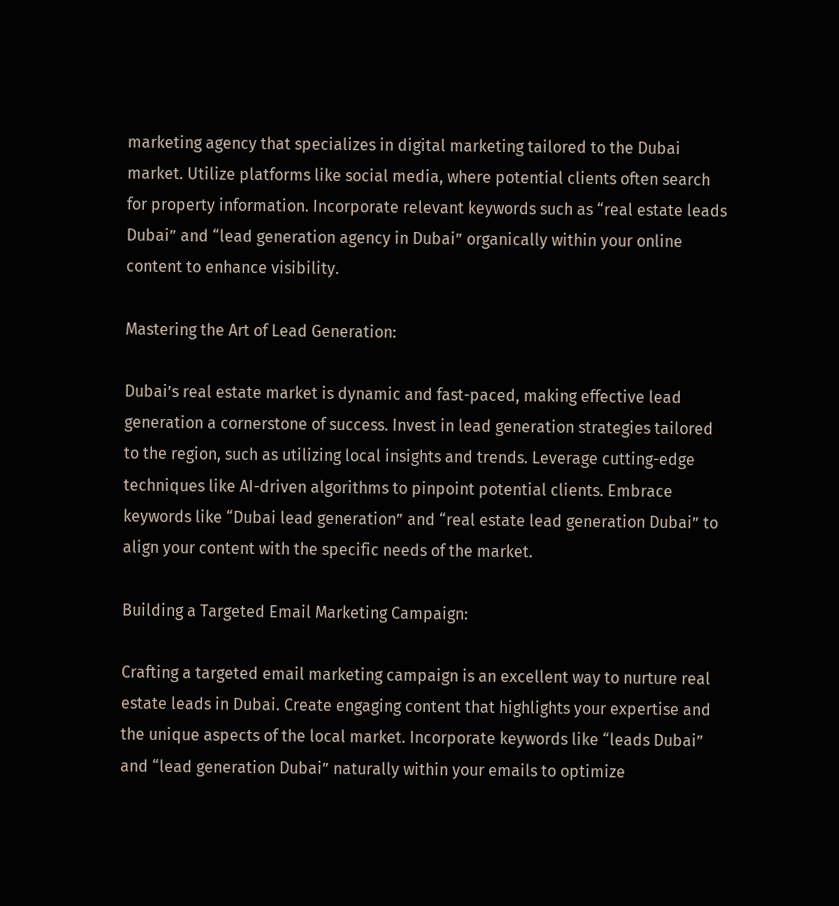marketing agency that specializes in digital marketing tailored to the Dubai market. Utilize platforms like social media, where potential clients often search for property information. Incorporate relevant keywords such as “real estate leads Dubai” and “lead generation agency in Dubai” organically within your online content to enhance visibility.

Mastering the Art of Lead Generation:

Dubai’s real estate market is dynamic and fast-paced, making effective lead generation a cornerstone of success. Invest in lead generation strategies tailored to the region, such as utilizing local insights and trends. Leverage cutting-edge techniques like AI-driven algorithms to pinpoint potential clients. Embrace keywords like “Dubai lead generation” and “real estate lead generation Dubai” to align your content with the specific needs of the market.

Building a Targeted Email Marketing Campaign:

Crafting a targeted email marketing campaign is an excellent way to nurture real estate leads in Dubai. Create engaging content that highlights your expertise and the unique aspects of the local market. Incorporate keywords like “leads Dubai” and “lead generation Dubai” naturally within your emails to optimize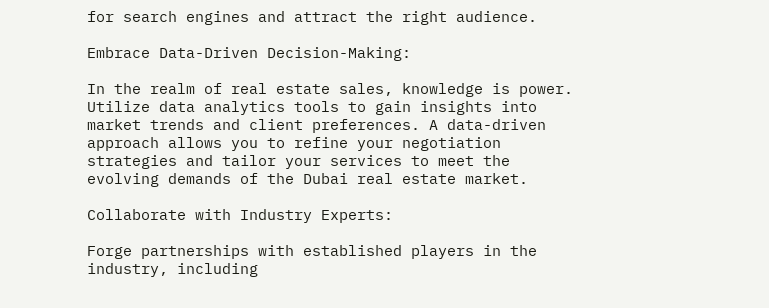for search engines and attract the right audience.

Embrace Data-Driven Decision-Making:

In the realm of real estate sales, knowledge is power. Utilize data analytics tools to gain insights into market trends and client preferences. A data-driven approach allows you to refine your negotiation strategies and tailor your services to meet the evolving demands of the Dubai real estate market.

Collaborate with Industry Experts:

Forge partnerships with established players in the industry, including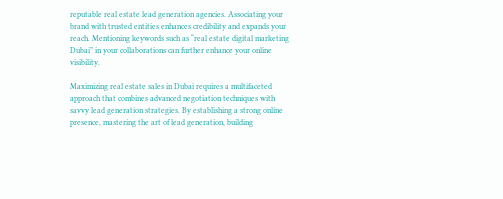reputable real estate lead generation agencies. Associating your brand with trusted entities enhances credibility and expands your reach. Mentioning keywords such as “real estate digital marketing Dubai” in your collaborations can further enhance your online visibility.

Maximizing real estate sales in Dubai requires a multifaceted approach that combines advanced negotiation techniques with savvy lead generation strategies. By establishing a strong online presence, mastering the art of lead generation, building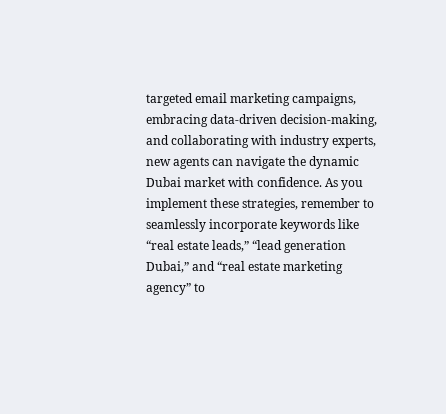targeted email marketing campaigns, embracing data-driven decision-making, and collaborating with industry experts, new agents can navigate the dynamic Dubai market with confidence. As you implement these strategies, remember to seamlessly incorporate keywords like “real estate leads,” “lead generation Dubai,” and “real estate marketing agency” to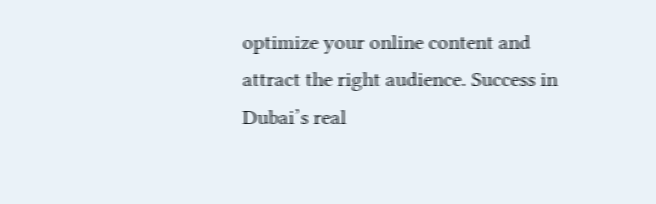optimize your online content and attract the right audience. Success in Dubai’s real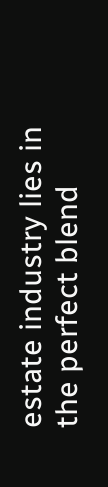estate industry lies in the perfect blend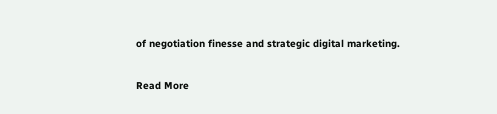of negotiation finesse and strategic digital marketing.

Read More